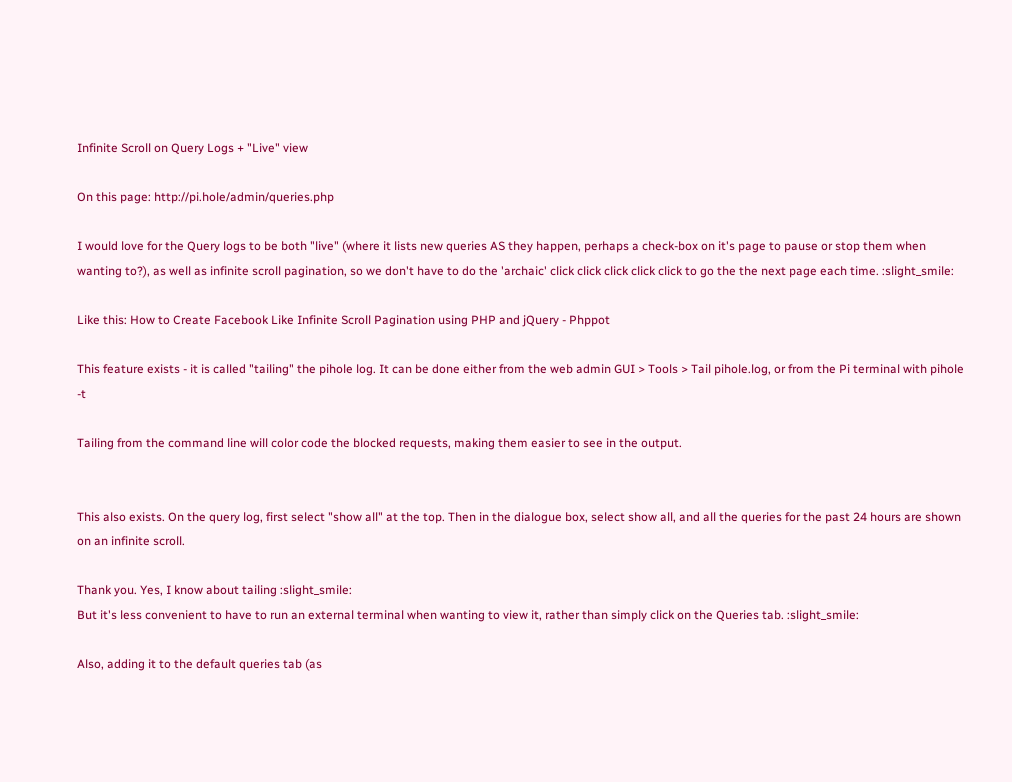Infinite Scroll on Query Logs + "Live" view

On this page: http://pi.hole/admin/queries.php

I would love for the Query logs to be both "live" (where it lists new queries AS they happen, perhaps a check-box on it's page to pause or stop them when wanting to?), as well as infinite scroll pagination, so we don't have to do the 'archaic' click click click click click to go the the next page each time. :slight_smile:

Like this: How to Create Facebook Like Infinite Scroll Pagination using PHP and jQuery - Phppot

This feature exists - it is called "tailing" the pihole log. It can be done either from the web admin GUI > Tools > Tail pihole.log, or from the Pi terminal with pihole -t

Tailing from the command line will color code the blocked requests, making them easier to see in the output.


This also exists. On the query log, first select "show all" at the top. Then in the dialogue box, select show all, and all the queries for the past 24 hours are shown on an infinite scroll.

Thank you. Yes, I know about tailing :slight_smile:
But it's less convenient to have to run an external terminal when wanting to view it, rather than simply click on the Queries tab. :slight_smile:

Also, adding it to the default queries tab (as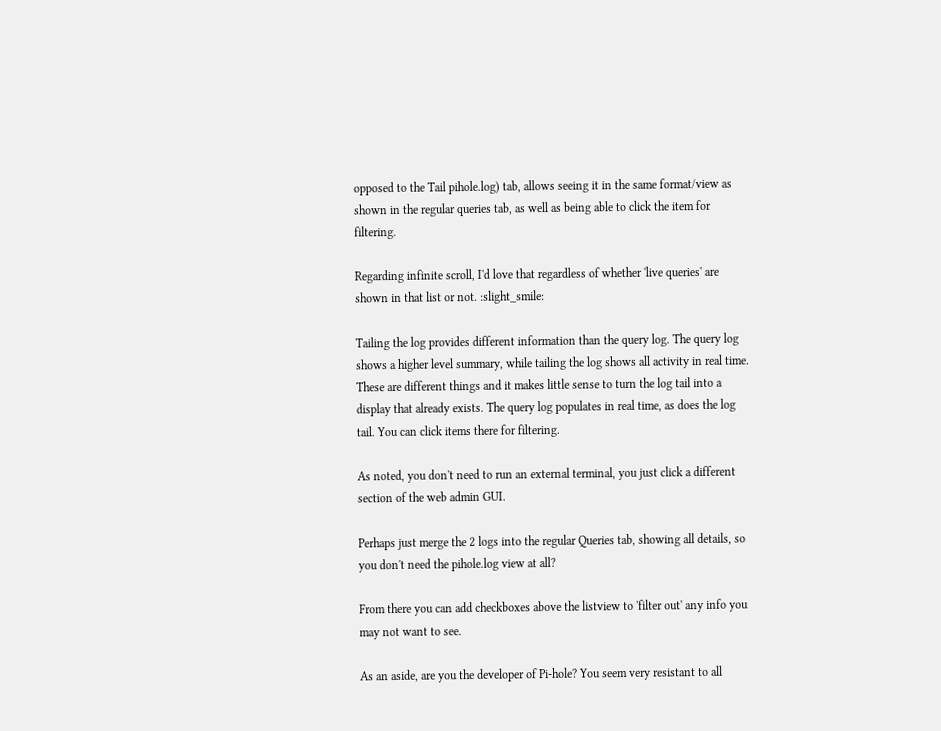opposed to the Tail pihole.log) tab, allows seeing it in the same format/view as shown in the regular queries tab, as well as being able to click the item for filtering.

Regarding infinite scroll, I'd love that regardless of whether 'live queries' are shown in that list or not. :slight_smile:

Tailing the log provides different information than the query log. The query log shows a higher level summary, while tailing the log shows all activity in real time. These are different things and it makes little sense to turn the log tail into a display that already exists. The query log populates in real time, as does the log tail. You can click items there for filtering.

As noted, you don't need to run an external terminal, you just click a different section of the web admin GUI.

Perhaps just merge the 2 logs into the regular Queries tab, showing all details, so you don't need the pihole.log view at all?

From there you can add checkboxes above the listview to 'filter out' any info you may not want to see.

As an aside, are you the developer of Pi-hole? You seem very resistant to all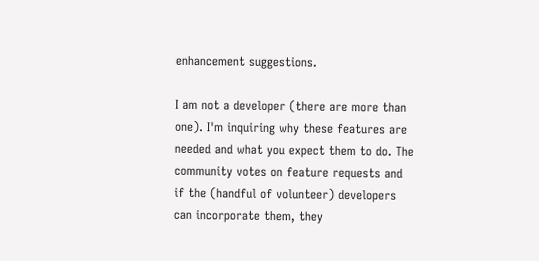enhancement suggestions.

I am not a developer (there are more than one). I'm inquiring why these features are needed and what you expect them to do. The community votes on feature requests and if the (handful of volunteer) developers can incorporate them, they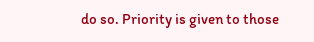do so. Priority is given to those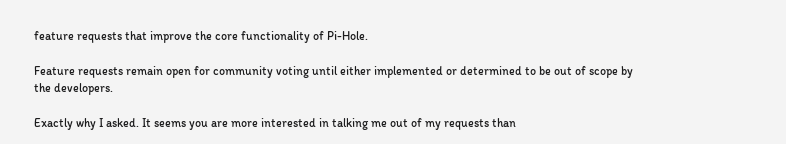feature requests that improve the core functionality of Pi-Hole.

Feature requests remain open for community voting until either implemented or determined to be out of scope by the developers.

Exactly why I asked. It seems you are more interested in talking me out of my requests than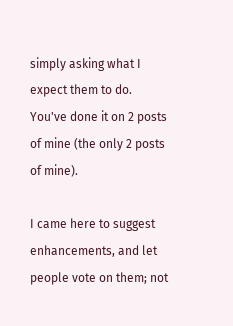simply asking what I expect them to do. You've done it on 2 posts of mine (the only 2 posts of mine).

I came here to suggest enhancements, and let people vote on them; not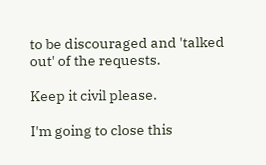to be discouraged and 'talked out' of the requests.

Keep it civil please.

I'm going to close this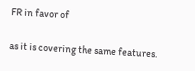FR in favor of

as it is covering the same features.